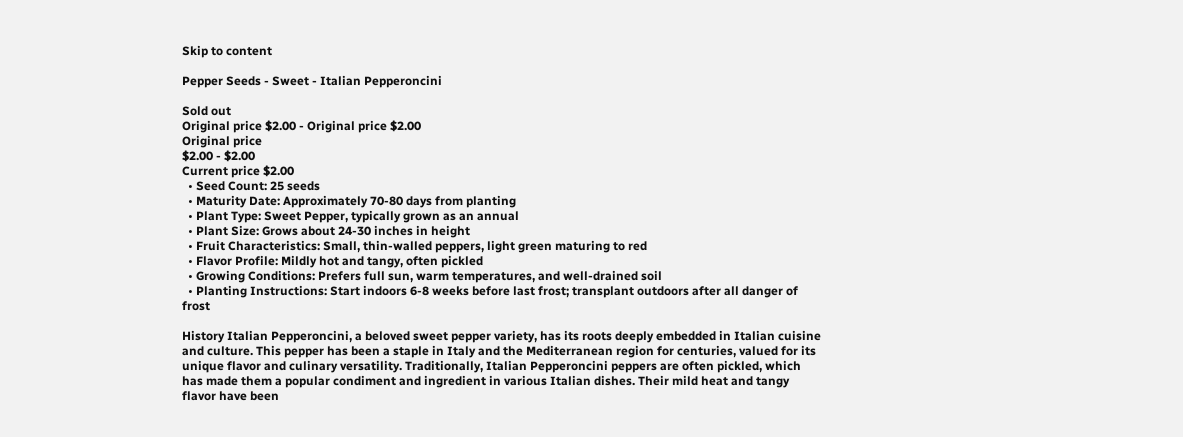Skip to content

Pepper Seeds - Sweet - Italian Pepperoncini

Sold out
Original price $2.00 - Original price $2.00
Original price
$2.00 - $2.00
Current price $2.00
  • Seed Count: 25 seeds
  • Maturity Date: Approximately 70-80 days from planting
  • Plant Type: Sweet Pepper, typically grown as an annual
  • Plant Size: Grows about 24-30 inches in height
  • Fruit Characteristics: Small, thin-walled peppers, light green maturing to red
  • Flavor Profile: Mildly hot and tangy, often pickled
  • Growing Conditions: Prefers full sun, warm temperatures, and well-drained soil
  • Planting Instructions: Start indoors 6-8 weeks before last frost; transplant outdoors after all danger of frost

History Italian Pepperoncini, a beloved sweet pepper variety, has its roots deeply embedded in Italian cuisine and culture. This pepper has been a staple in Italy and the Mediterranean region for centuries, valued for its unique flavor and culinary versatility. Traditionally, Italian Pepperoncini peppers are often pickled, which has made them a popular condiment and ingredient in various Italian dishes. Their mild heat and tangy flavor have been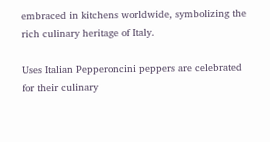embraced in kitchens worldwide, symbolizing the rich culinary heritage of Italy.

Uses Italian Pepperoncini peppers are celebrated for their culinary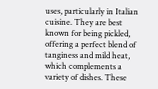uses, particularly in Italian cuisine. They are best known for being pickled, offering a perfect blend of tanginess and mild heat, which complements a variety of dishes. These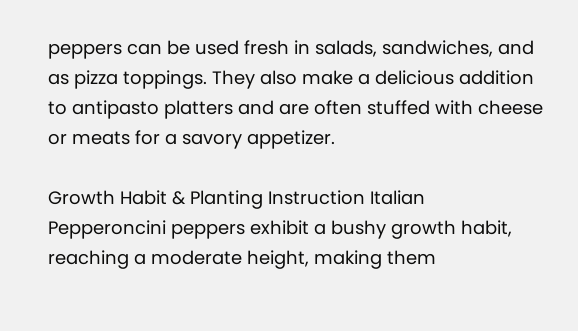peppers can be used fresh in salads, sandwiches, and as pizza toppings. They also make a delicious addition to antipasto platters and are often stuffed with cheese or meats for a savory appetizer.

Growth Habit & Planting Instruction Italian Pepperoncini peppers exhibit a bushy growth habit, reaching a moderate height, making them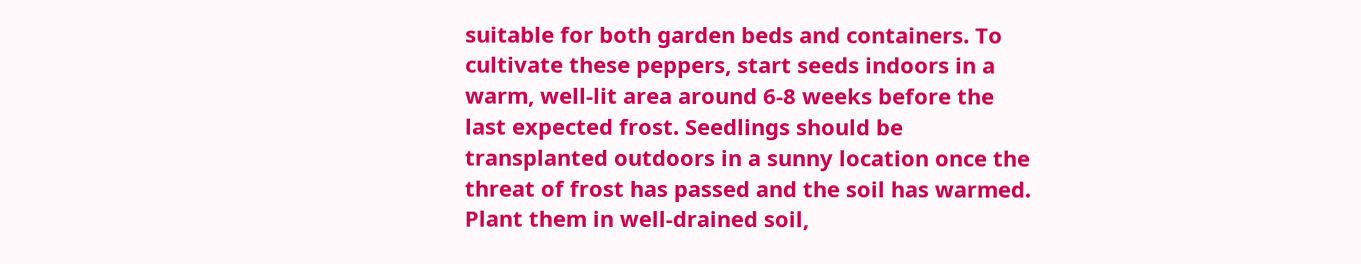suitable for both garden beds and containers. To cultivate these peppers, start seeds indoors in a warm, well-lit area around 6-8 weeks before the last expected frost. Seedlings should be transplanted outdoors in a sunny location once the threat of frost has passed and the soil has warmed. Plant them in well-drained soil,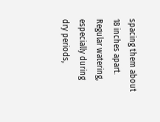spacing them about 18 inches apart. Regular watering, especially during dry periods,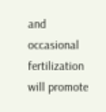and occasional fertilization will promote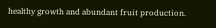healthy growth and abundant fruit production.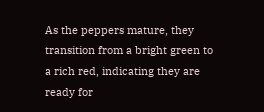As the peppers mature, they transition from a bright green to a rich red, indicating they are ready for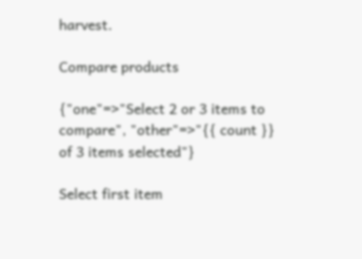harvest.

Compare products

{"one"=>"Select 2 or 3 items to compare", "other"=>"{{ count }} of 3 items selected"}

Select first item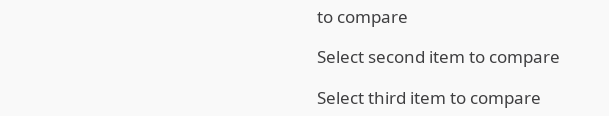to compare

Select second item to compare

Select third item to compare